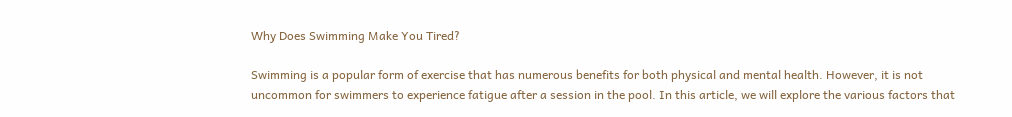Why Does Swimming Make You Tired?

Swimming is a popular form of exercise that has numerous benefits for both physical and mental health. However, it is not uncommon for swimmers to experience fatigue after a session in the pool. In this article, we will explore the various factors that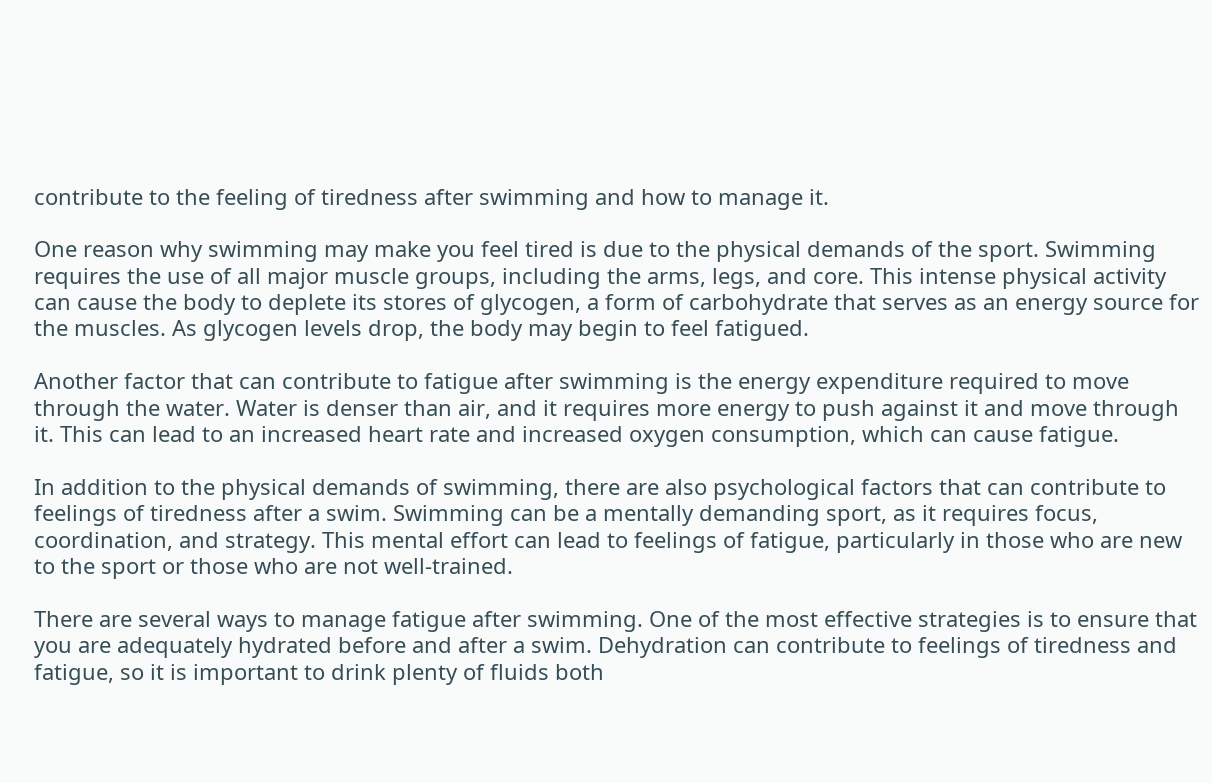contribute to the feeling of tiredness after swimming and how to manage it.

One reason why swimming may make you feel tired is due to the physical demands of the sport. Swimming requires the use of all major muscle groups, including the arms, legs, and core. This intense physical activity can cause the body to deplete its stores of glycogen, a form of carbohydrate that serves as an energy source for the muscles. As glycogen levels drop, the body may begin to feel fatigued.

Another factor that can contribute to fatigue after swimming is the energy expenditure required to move through the water. Water is denser than air, and it requires more energy to push against it and move through it. This can lead to an increased heart rate and increased oxygen consumption, which can cause fatigue.

In addition to the physical demands of swimming, there are also psychological factors that can contribute to feelings of tiredness after a swim. Swimming can be a mentally demanding sport, as it requires focus, coordination, and strategy. This mental effort can lead to feelings of fatigue, particularly in those who are new to the sport or those who are not well-trained.

There are several ways to manage fatigue after swimming. One of the most effective strategies is to ensure that you are adequately hydrated before and after a swim. Dehydration can contribute to feelings of tiredness and fatigue, so it is important to drink plenty of fluids both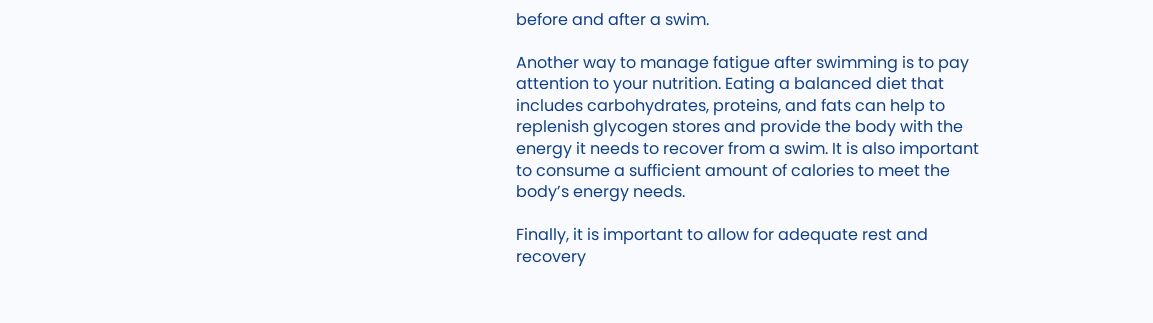before and after a swim.

Another way to manage fatigue after swimming is to pay attention to your nutrition. Eating a balanced diet that includes carbohydrates, proteins, and fats can help to replenish glycogen stores and provide the body with the energy it needs to recover from a swim. It is also important to consume a sufficient amount of calories to meet the body’s energy needs.

Finally, it is important to allow for adequate rest and recovery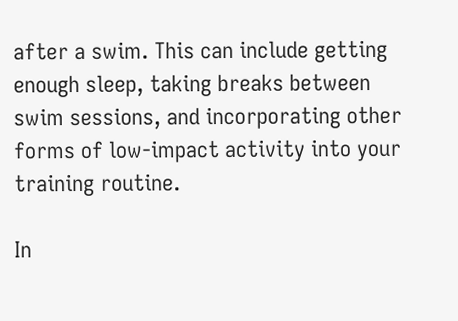after a swim. This can include getting enough sleep, taking breaks between swim sessions, and incorporating other forms of low-impact activity into your training routine.

In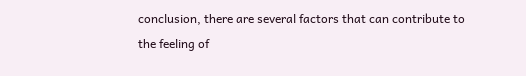conclusion, there are several factors that can contribute to the feeling of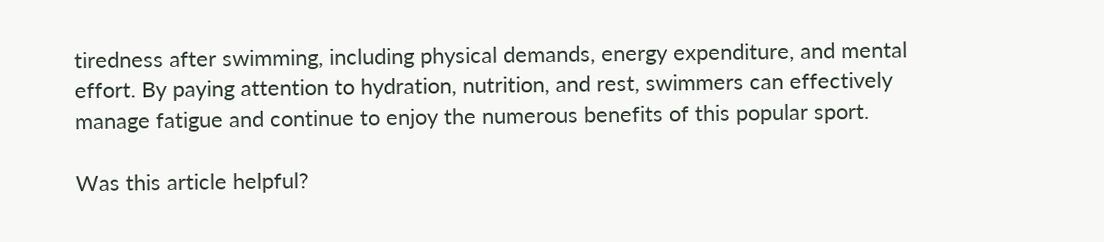tiredness after swimming, including physical demands, energy expenditure, and mental effort. By paying attention to hydration, nutrition, and rest, swimmers can effectively manage fatigue and continue to enjoy the numerous benefits of this popular sport.

Was this article helpful?